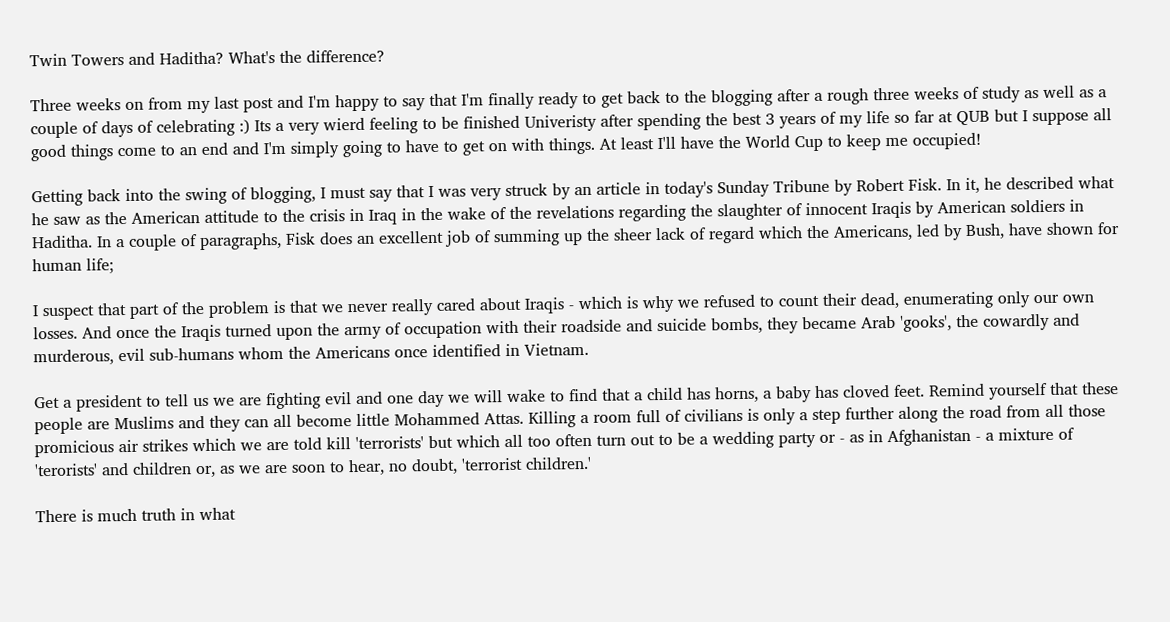Twin Towers and Haditha? What's the difference?

Three weeks on from my last post and I'm happy to say that I'm finally ready to get back to the blogging after a rough three weeks of study as well as a couple of days of celebrating :) Its a very wierd feeling to be finished Univeristy after spending the best 3 years of my life so far at QUB but I suppose all good things come to an end and I'm simply going to have to get on with things. At least I'll have the World Cup to keep me occupied!

Getting back into the swing of blogging, I must say that I was very struck by an article in today's Sunday Tribune by Robert Fisk. In it, he described what he saw as the American attitude to the crisis in Iraq in the wake of the revelations regarding the slaughter of innocent Iraqis by American soldiers in Haditha. In a couple of paragraphs, Fisk does an excellent job of summing up the sheer lack of regard which the Americans, led by Bush, have shown for human life;

I suspect that part of the problem is that we never really cared about Iraqis - which is why we refused to count their dead, enumerating only our own losses. And once the Iraqis turned upon the army of occupation with their roadside and suicide bombs, they became Arab 'gooks', the cowardly and murderous, evil sub-humans whom the Americans once identified in Vietnam.

Get a president to tell us we are fighting evil and one day we will wake to find that a child has horns, a baby has cloved feet. Remind yourself that these people are Muslims and they can all become little Mohammed Attas. Killing a room full of civilians is only a step further along the road from all those promicious air strikes which we are told kill 'terrorists' but which all too often turn out to be a wedding party or - as in Afghanistan - a mixture of 'terorists' and children or, as we are soon to hear, no doubt, 'terrorist children.'

There is much truth in what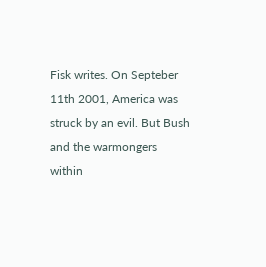Fisk writes. On Septeber 11th 2001, America was struck by an evil. But Bush and the warmongers within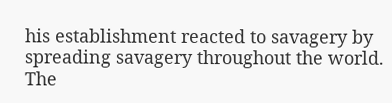his establishment reacted to savagery by spreading savagery throughout the world. The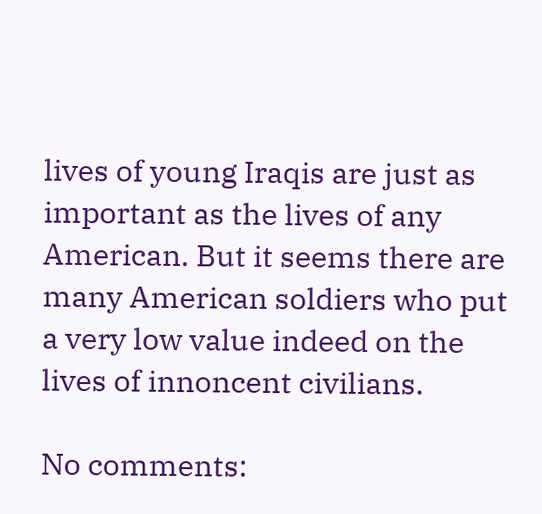lives of young Iraqis are just as important as the lives of any American. But it seems there are many American soldiers who put a very low value indeed on the lives of innoncent civilians.

No comments: